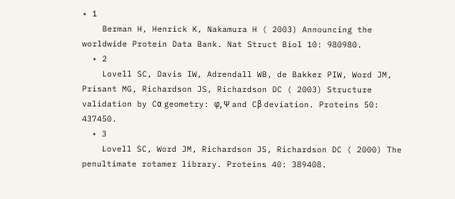• 1
    Berman H, Henrick K, Nakamura H ( 2003) Announcing the worldwide Protein Data Bank. Nat Struct Biol 10: 980980.
  • 2
    Lovell SC, Davis IW, Adrendall WB, de Bakker PIW, Word JM, Prisant MG, Richardson JS, Richardson DC ( 2003) Structure validation by Cα geometry: φ, Ψ and Cβ deviation. Proteins 50: 437450.
  • 3
    Lovell SC, Word JM, Richardson JS, Richardson DC ( 2000) The penultimate rotamer library. Proteins 40: 389408.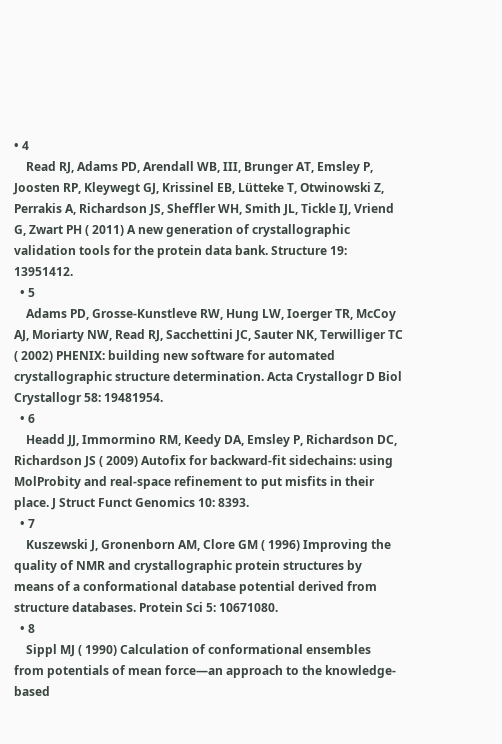• 4
    Read RJ, Adams PD, Arendall WB, III, Brunger AT, Emsley P, Joosten RP, Kleywegt GJ, Krissinel EB, Lütteke T, Otwinowski Z, Perrakis A, Richardson JS, Sheffler WH, Smith JL, Tickle IJ, Vriend G, Zwart PH ( 2011) A new generation of crystallographic validation tools for the protein data bank. Structure 19: 13951412.
  • 5
    Adams PD, Grosse-Kunstleve RW, Hung LW, Ioerger TR, McCoy AJ, Moriarty NW, Read RJ, Sacchettini JC, Sauter NK, Terwilliger TC ( 2002) PHENIX: building new software for automated crystallographic structure determination. Acta Crystallogr D Biol Crystallogr 58: 19481954.
  • 6
    Headd JJ, Immormino RM, Keedy DA, Emsley P, Richardson DC, Richardson JS ( 2009) Autofix for backward-fit sidechains: using MolProbity and real-space refinement to put misfits in their place. J Struct Funct Genomics 10: 8393.
  • 7
    Kuszewski J, Gronenborn AM, Clore GM ( 1996) Improving the quality of NMR and crystallographic protein structures by means of a conformational database potential derived from structure databases. Protein Sci 5: 10671080.
  • 8
    Sippl MJ ( 1990) Calculation of conformational ensembles from potentials of mean force—an approach to the knowledge-based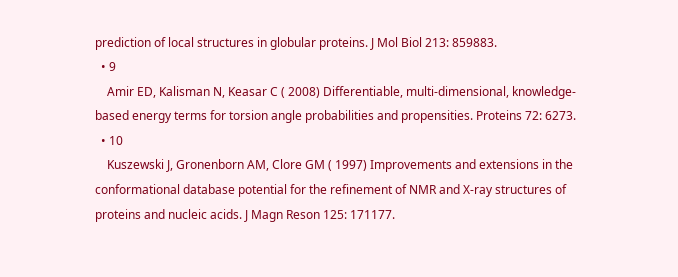prediction of local structures in globular proteins. J Mol Biol 213: 859883.
  • 9
    Amir ED, Kalisman N, Keasar C ( 2008) Differentiable, multi-dimensional, knowledge-based energy terms for torsion angle probabilities and propensities. Proteins 72: 6273.
  • 10
    Kuszewski J, Gronenborn AM, Clore GM ( 1997) Improvements and extensions in the conformational database potential for the refinement of NMR and X-ray structures of proteins and nucleic acids. J Magn Reson 125: 171177.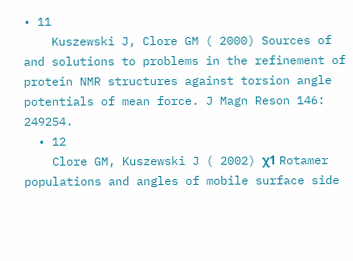• 11
    Kuszewski J, Clore GM ( 2000) Sources of and solutions to problems in the refinement of protein NMR structures against torsion angle potentials of mean force. J Magn Reson 146: 249254.
  • 12
    Clore GM, Kuszewski J ( 2002) χ1 Rotamer populations and angles of mobile surface side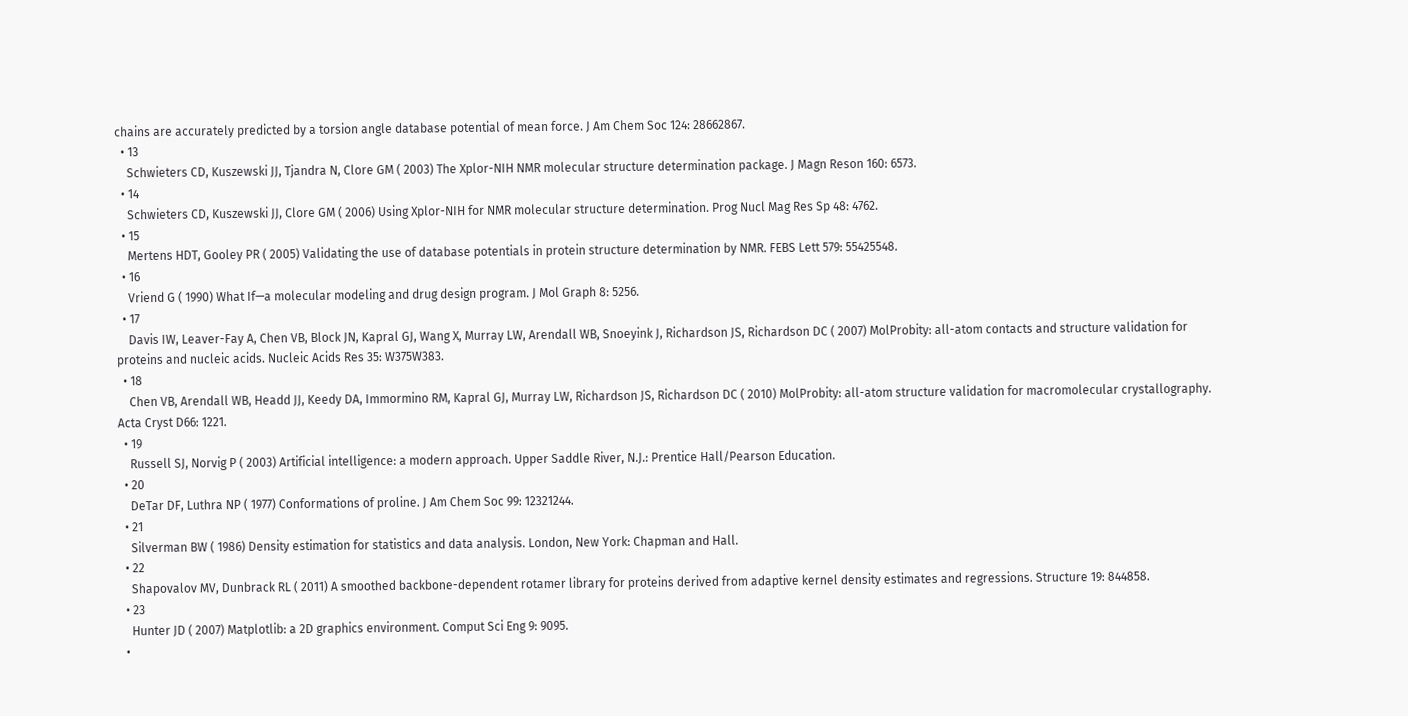chains are accurately predicted by a torsion angle database potential of mean force. J Am Chem Soc 124: 28662867.
  • 13
    Schwieters CD, Kuszewski JJ, Tjandra N, Clore GM ( 2003) The Xplor-NIH NMR molecular structure determination package. J Magn Reson 160: 6573.
  • 14
    Schwieters CD, Kuszewski JJ, Clore GM ( 2006) Using Xplor-NIH for NMR molecular structure determination. Prog Nucl Mag Res Sp 48: 4762.
  • 15
    Mertens HDT, Gooley PR ( 2005) Validating the use of database potentials in protein structure determination by NMR. FEBS Lett 579: 55425548.
  • 16
    Vriend G ( 1990) What If—a molecular modeling and drug design program. J Mol Graph 8: 5256.
  • 17
    Davis IW, Leaver-Fay A, Chen VB, Block JN, Kapral GJ, Wang X, Murray LW, Arendall WB, Snoeyink J, Richardson JS, Richardson DC ( 2007) MolProbity: all-atom contacts and structure validation for proteins and nucleic acids. Nucleic Acids Res 35: W375W383.
  • 18
    Chen VB, Arendall WB, Headd JJ, Keedy DA, Immormino RM, Kapral GJ, Murray LW, Richardson JS, Richardson DC ( 2010) MolProbity: all-atom structure validation for macromolecular crystallography. Acta Cryst D66: 1221.
  • 19
    Russell SJ, Norvig P ( 2003) Artificial intelligence: a modern approach. Upper Saddle River, N.J.: Prentice Hall/Pearson Education.
  • 20
    DeTar DF, Luthra NP ( 1977) Conformations of proline. J Am Chem Soc 99: 12321244.
  • 21
    Silverman BW ( 1986) Density estimation for statistics and data analysis. London, New York: Chapman and Hall.
  • 22
    Shapovalov MV, Dunbrack RL ( 2011) A smoothed backbone-dependent rotamer library for proteins derived from adaptive kernel density estimates and regressions. Structure 19: 844858.
  • 23
    Hunter JD ( 2007) Matplotlib: a 2D graphics environment. Comput Sci Eng 9: 9095.
  •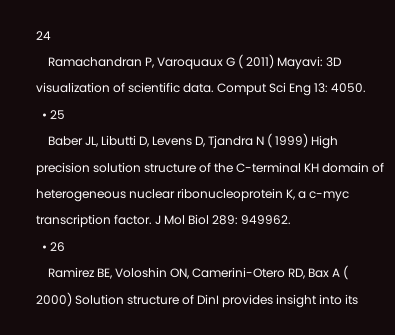24
    Ramachandran P, Varoquaux G ( 2011) Mayavi: 3D visualization of scientific data. Comput Sci Eng 13: 4050.
  • 25
    Baber JL, Libutti D, Levens D, Tjandra N ( 1999) High precision solution structure of the C-terminal KH domain of heterogeneous nuclear ribonucleoprotein K, a c-myc transcription factor. J Mol Biol 289: 949962.
  • 26
    Ramirez BE, Voloshin ON, Camerini-Otero RD, Bax A ( 2000) Solution structure of DinI provides insight into its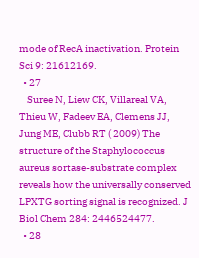mode of RecA inactivation. Protein Sci 9: 21612169.
  • 27
    Suree N, Liew CK, Villareal VA, Thieu W, Fadeev EA, Clemens JJ, Jung ME, Clubb RT ( 2009) The structure of the Staphylococcus aureus sortase-substrate complex reveals how the universally conserved LPXTG sorting signal is recognized. J Biol Chem 284: 2446524477.
  • 28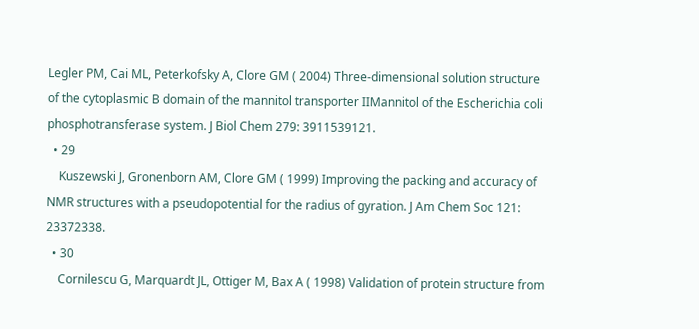Legler PM, Cai ML, Peterkofsky A, Clore GM ( 2004) Three-dimensional solution structure of the cytoplasmic B domain of the mannitol transporter IIMannitol of the Escherichia coli phosphotransferase system. J Biol Chem 279: 3911539121.
  • 29
    Kuszewski J, Gronenborn AM, Clore GM ( 1999) Improving the packing and accuracy of NMR structures with a pseudopotential for the radius of gyration. J Am Chem Soc 121: 23372338.
  • 30
    Cornilescu G, Marquardt JL, Ottiger M, Bax A ( 1998) Validation of protein structure from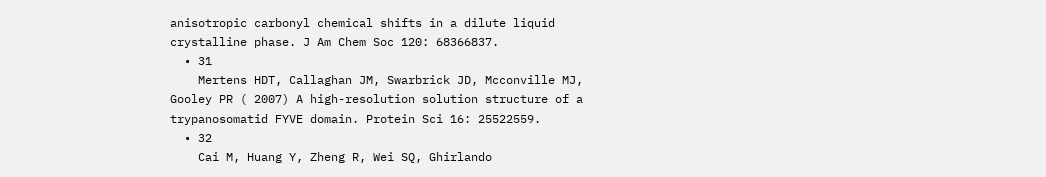anisotropic carbonyl chemical shifts in a dilute liquid crystalline phase. J Am Chem Soc 120: 68366837.
  • 31
    Mertens HDT, Callaghan JM, Swarbrick JD, Mcconville MJ, Gooley PR ( 2007) A high-resolution solution structure of a trypanosomatid FYVE domain. Protein Sci 16: 25522559.
  • 32
    Cai M, Huang Y, Zheng R, Wei SQ, Ghirlando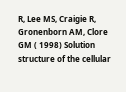R, Lee MS, Craigie R, Gronenborn AM, Clore GM ( 1998) Solution structure of the cellular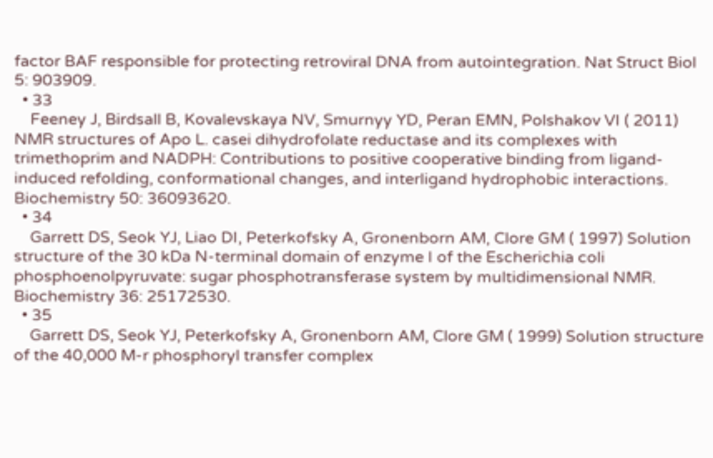factor BAF responsible for protecting retroviral DNA from autointegration. Nat Struct Biol 5: 903909.
  • 33
    Feeney J, Birdsall B, Kovalevskaya NV, Smurnyy YD, Peran EMN, Polshakov VI ( 2011) NMR structures of Apo L. casei dihydrofolate reductase and its complexes with trimethoprim and NADPH: Contributions to positive cooperative binding from ligand-induced refolding, conformational changes, and interligand hydrophobic interactions. Biochemistry 50: 36093620.
  • 34
    Garrett DS, Seok YJ, Liao DI, Peterkofsky A, Gronenborn AM, Clore GM ( 1997) Solution structure of the 30 kDa N-terminal domain of enzyme I of the Escherichia coli phosphoenolpyruvate: sugar phosphotransferase system by multidimensional NMR. Biochemistry 36: 25172530.
  • 35
    Garrett DS, Seok YJ, Peterkofsky A, Gronenborn AM, Clore GM ( 1999) Solution structure of the 40,000 M-r phosphoryl transfer complex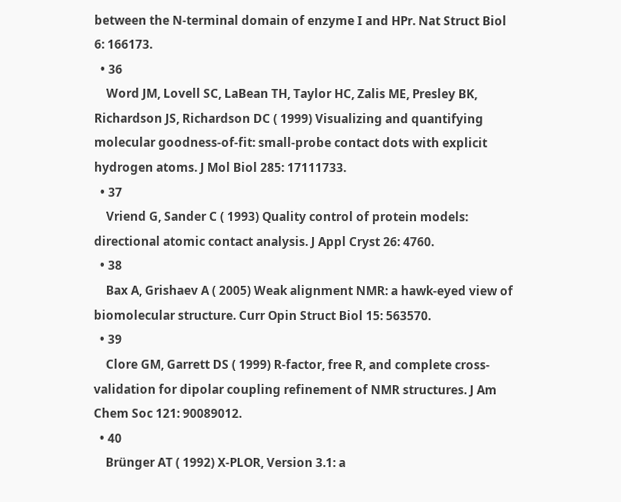between the N-terminal domain of enzyme I and HPr. Nat Struct Biol 6: 166173.
  • 36
    Word JM, Lovell SC, LaBean TH, Taylor HC, Zalis ME, Presley BK, Richardson JS, Richardson DC ( 1999) Visualizing and quantifying molecular goodness-of-fit: small-probe contact dots with explicit hydrogen atoms. J Mol Biol 285: 17111733.
  • 37
    Vriend G, Sander C ( 1993) Quality control of protein models: directional atomic contact analysis. J Appl Cryst 26: 4760.
  • 38
    Bax A, Grishaev A ( 2005) Weak alignment NMR: a hawk-eyed view of biomolecular structure. Curr Opin Struct Biol 15: 563570.
  • 39
    Clore GM, Garrett DS ( 1999) R-factor, free R, and complete cross-validation for dipolar coupling refinement of NMR structures. J Am Chem Soc 121: 90089012.
  • 40
    Brünger AT ( 1992) X-PLOR, Version 3.1: a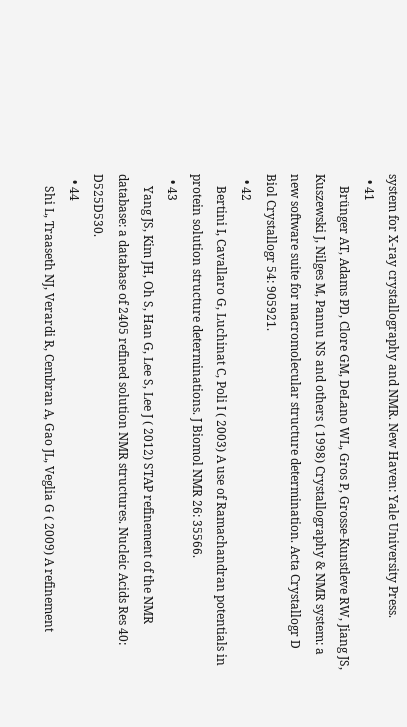system for X-ray crystallography and NMR. New Haven: Yale University Press.
  • 41
    Brünger AT, Adams PD, Clore GM, DeLano WL, Gros P, Grosse-Kunstleve RW, Jiang JS, Kuszewski J, Nilges M, Pannu NS and others ( 1998) Crystallography & NMR system: a new software suite for macromolecular structure determination. Acta Crystallogr D Biol Crystallogr 54: 905921.
  • 42
    Bertini I, Cavallaro G, Luchinat C, Poli I ( 2003) A use of Ramachandran potentials in protein solution structure determinations. J Biomol NMR 26: 35566.
  • 43
    Yang JS, Kim JH, Oh S, Han G, Lee S, Lee J ( 2012) STAP refinement of the NMR database: a database of 2405 refined solution NMR structures. Nucleic Acids Res 40: D525D530.
  • 44
    Shi L, Traaseth NJ, Verardi R, Cembran A, Gao JL, Veglia G ( 2009) A refinement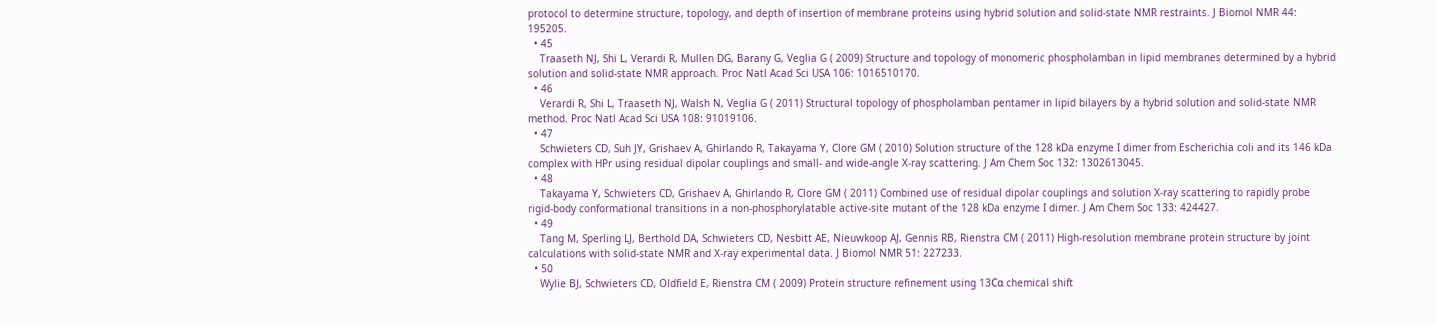protocol to determine structure, topology, and depth of insertion of membrane proteins using hybrid solution and solid-state NMR restraints. J Biomol NMR 44: 195205.
  • 45
    Traaseth NJ, Shi L, Verardi R, Mullen DG, Barany G, Veglia G ( 2009) Structure and topology of monomeric phospholamban in lipid membranes determined by a hybrid solution and solid-state NMR approach. Proc Natl Acad Sci USA 106: 1016510170.
  • 46
    Verardi R, Shi L, Traaseth NJ, Walsh N, Veglia G ( 2011) Structural topology of phospholamban pentamer in lipid bilayers by a hybrid solution and solid-state NMR method. Proc Natl Acad Sci USA 108: 91019106.
  • 47
    Schwieters CD, Suh JY, Grishaev A, Ghirlando R, Takayama Y, Clore GM ( 2010) Solution structure of the 128 kDa enzyme I dimer from Escherichia coli and its 146 kDa complex with HPr using residual dipolar couplings and small- and wide-angle X-ray scattering. J Am Chem Soc 132: 1302613045.
  • 48
    Takayama Y, Schwieters CD, Grishaev A, Ghirlando R, Clore GM ( 2011) Combined use of residual dipolar couplings and solution X-ray scattering to rapidly probe rigid-body conformational transitions in a non-phosphorylatable active-site mutant of the 128 kDa enzyme I dimer. J Am Chem Soc 133: 424427.
  • 49
    Tang M, Sperling LJ, Berthold DA, Schwieters CD, Nesbitt AE, Nieuwkoop AJ, Gennis RB, Rienstra CM ( 2011) High-resolution membrane protein structure by joint calculations with solid-state NMR and X-ray experimental data. J Biomol NMR 51: 227233.
  • 50
    Wylie BJ, Schwieters CD, Oldfield E, Rienstra CM ( 2009) Protein structure refinement using 13Cα chemical shift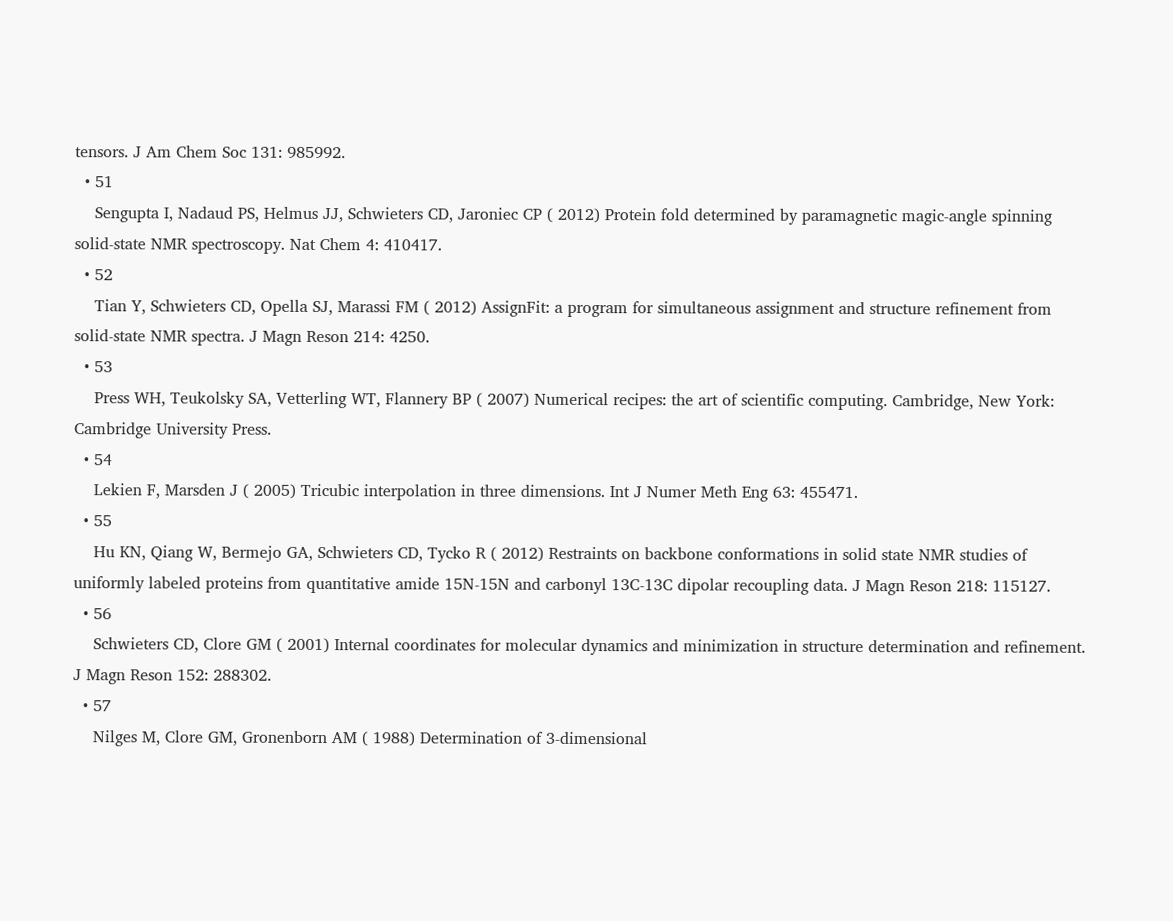tensors. J Am Chem Soc 131: 985992.
  • 51
    Sengupta I, Nadaud PS, Helmus JJ, Schwieters CD, Jaroniec CP ( 2012) Protein fold determined by paramagnetic magic-angle spinning solid-state NMR spectroscopy. Nat Chem 4: 410417.
  • 52
    Tian Y, Schwieters CD, Opella SJ, Marassi FM ( 2012) AssignFit: a program for simultaneous assignment and structure refinement from solid-state NMR spectra. J Magn Reson 214: 4250.
  • 53
    Press WH, Teukolsky SA, Vetterling WT, Flannery BP ( 2007) Numerical recipes: the art of scientific computing. Cambridge, New York: Cambridge University Press.
  • 54
    Lekien F, Marsden J ( 2005) Tricubic interpolation in three dimensions. Int J Numer Meth Eng 63: 455471.
  • 55
    Hu KN, Qiang W, Bermejo GA, Schwieters CD, Tycko R ( 2012) Restraints on backbone conformations in solid state NMR studies of uniformly labeled proteins from quantitative amide 15N-15N and carbonyl 13C-13C dipolar recoupling data. J Magn Reson 218: 115127.
  • 56
    Schwieters CD, Clore GM ( 2001) Internal coordinates for molecular dynamics and minimization in structure determination and refinement. J Magn Reson 152: 288302.
  • 57
    Nilges M, Clore GM, Gronenborn AM ( 1988) Determination of 3-dimensional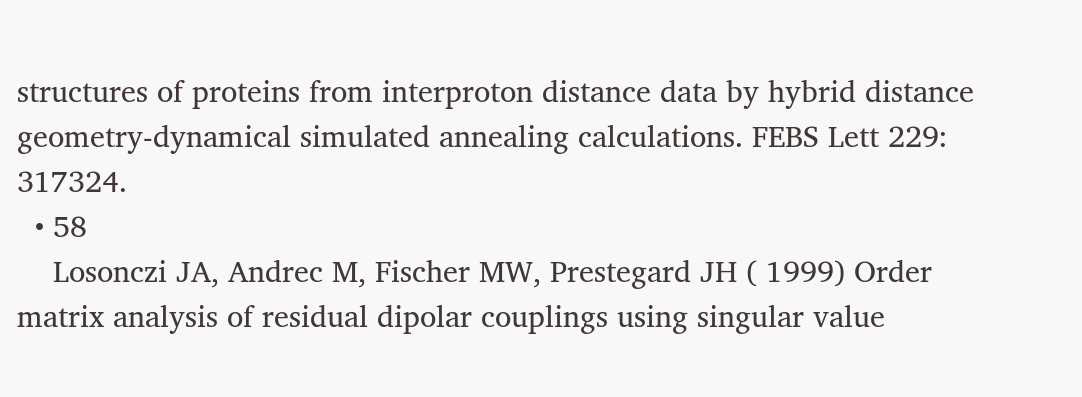structures of proteins from interproton distance data by hybrid distance geometry-dynamical simulated annealing calculations. FEBS Lett 229: 317324.
  • 58
    Losonczi JA, Andrec M, Fischer MW, Prestegard JH ( 1999) Order matrix analysis of residual dipolar couplings using singular value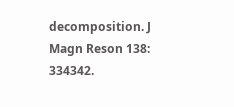decomposition. J Magn Reson 138: 334342.